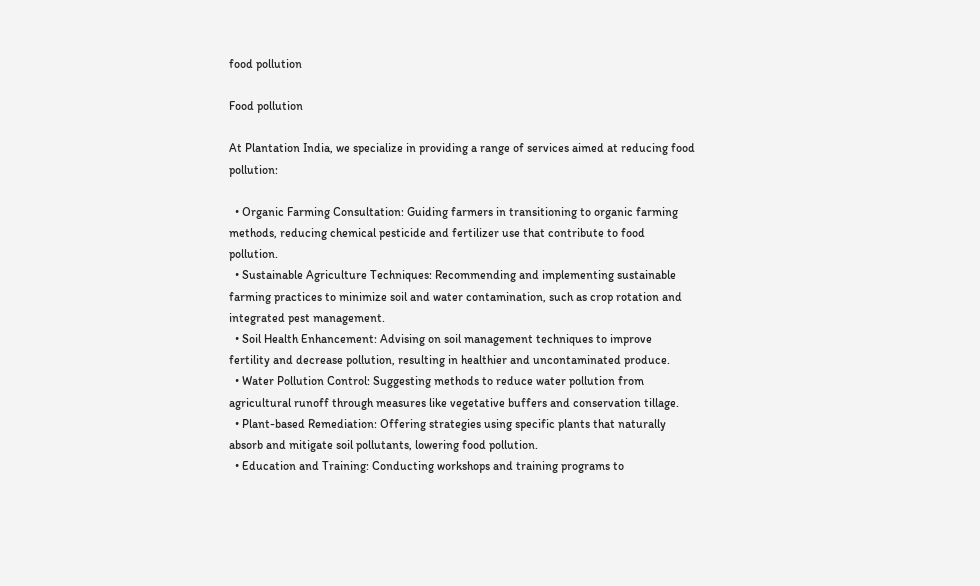food pollution

Food pollution

At Plantation India, we specialize in providing a range of services aimed at reducing food pollution:

  • Organic Farming Consultation: Guiding farmers in transitioning to organic farming methods, reducing chemical pesticide and fertilizer use that contribute to food pollution.
  • Sustainable Agriculture Techniques: Recommending and implementing sustainable farming practices to minimize soil and water contamination, such as crop rotation and integrated pest management.
  • Soil Health Enhancement: Advising on soil management techniques to improve fertility and decrease pollution, resulting in healthier and uncontaminated produce.
  • Water Pollution Control: Suggesting methods to reduce water pollution from agricultural runoff through measures like vegetative buffers and conservation tillage.
  • Plant-based Remediation: Offering strategies using specific plants that naturally absorb and mitigate soil pollutants, lowering food pollution.
  • Education and Training: Conducting workshops and training programs to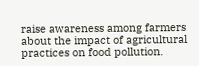raise awareness among farmers about the impact of agricultural practices on food pollution.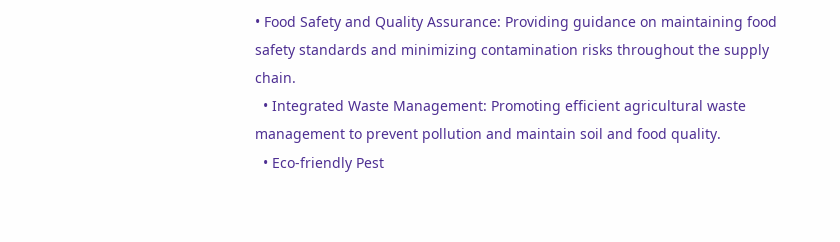• Food Safety and Quality Assurance: Providing guidance on maintaining food safety standards and minimizing contamination risks throughout the supply chain.
  • Integrated Waste Management: Promoting efficient agricultural waste management to prevent pollution and maintain soil and food quality.
  • Eco-friendly Pest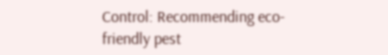Control: Recommending eco-friendly pest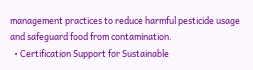management practices to reduce harmful pesticide usage and safeguard food from contamination.
  • Certification Support for Sustainable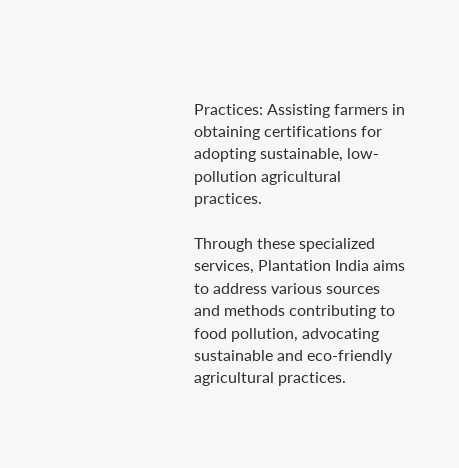Practices: Assisting farmers in obtaining certifications for adopting sustainable, low-pollution agricultural practices.

Through these specialized services, Plantation India aims to address various sources and methods contributing to food pollution, advocating sustainable and eco-friendly agricultural practices.